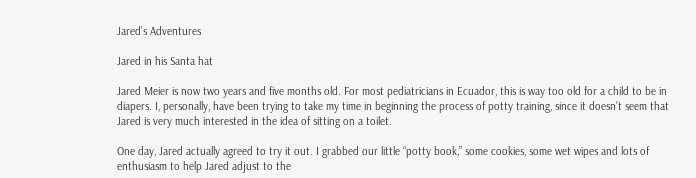Jared’s Adventures

Jared in his Santa hat

Jared Meier is now two years and five months old. For most pediatricians in Ecuador, this is way too old for a child to be in diapers. I, personally, have been trying to take my time in beginning the process of potty training, since it doesn’t seem that Jared is very much interested in the idea of sitting on a toilet.

One day, Jared actually agreed to try it out. I grabbed our little “potty book,” some cookies, some wet wipes and lots of enthusiasm to help Jared adjust to the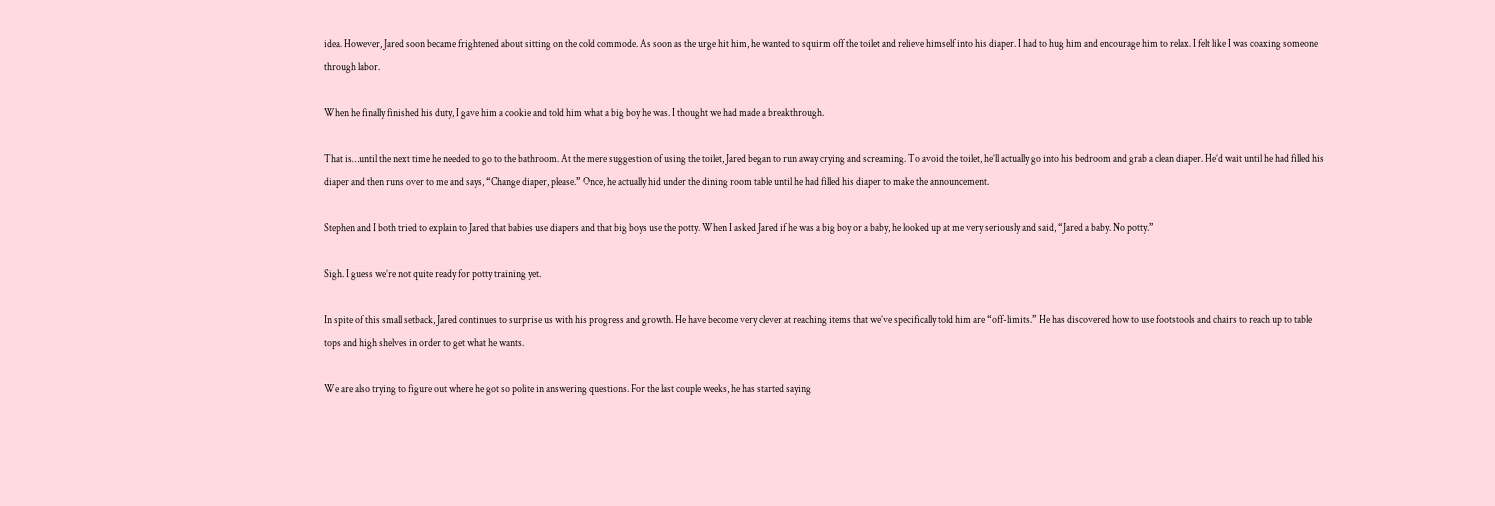idea. However, Jared soon became frightened about sitting on the cold commode. As soon as the urge hit him, he wanted to squirm off the toilet and relieve himself into his diaper. I had to hug him and encourage him to relax. I felt like I was coaxing someone through labor.

When he finally finished his duty, I gave him a cookie and told him what a big boy he was. I thought we had made a breakthrough.

That is…until the next time he needed to go to the bathroom. At the mere suggestion of using the toilet, Jared began to run away crying and screaming. To avoid the toilet, he’ll actually go into his bedroom and grab a clean diaper. He’d wait until he had filled his diaper and then runs over to me and says, “Change diaper, please.” Once, he actually hid under the dining room table until he had filled his diaper to make the announcement.

Stephen and I both tried to explain to Jared that babies use diapers and that big boys use the potty. When I asked Jared if he was a big boy or a baby, he looked up at me very seriously and said, “Jared a baby. No potty.”

Sigh. I guess we’re not quite ready for potty training yet.

In spite of this small setback, Jared continues to surprise us with his progress and growth. He have become very clever at reaching items that we’ve specifically told him are “off-limits.” He has discovered how to use footstools and chairs to reach up to table tops and high shelves in order to get what he wants.

We are also trying to figure out where he got so polite in answering questions. For the last couple weeks, he has started saying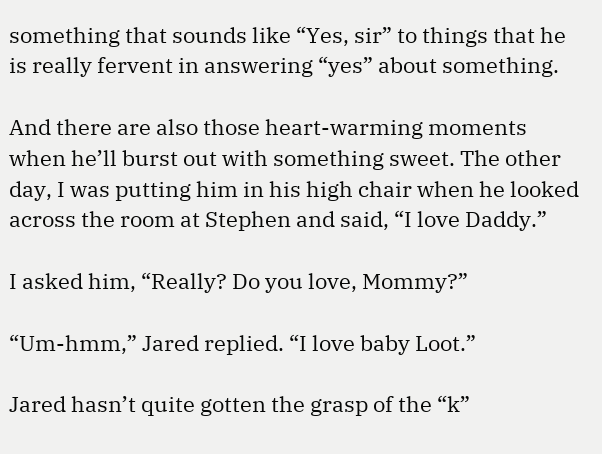something that sounds like “Yes, sir” to things that he is really fervent in answering “yes” about something.

And there are also those heart-warming moments when he’ll burst out with something sweet. The other day, I was putting him in his high chair when he looked across the room at Stephen and said, “I love Daddy.”

I asked him, “Really? Do you love, Mommy?”

“Um-hmm,” Jared replied. “I love baby Loot.”

Jared hasn’t quite gotten the grasp of the “k”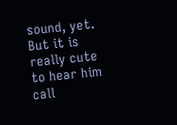sound, yet. But it is really cute to hear him call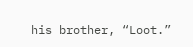his brother, “Loot.”